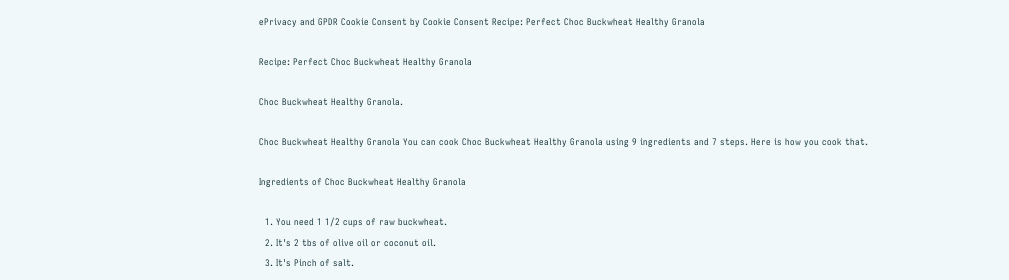ePrivacy and GPDR Cookie Consent by Cookie Consent Recipe: Perfect Choc Buckwheat Healthy Granola

Recipe: Perfect Choc Buckwheat Healthy Granola

Choc Buckwheat Healthy Granola.

Choc Buckwheat Healthy Granola You can cook Choc Buckwheat Healthy Granola using 9 ingredients and 7 steps. Here is how you cook that.

Ingredients of Choc Buckwheat Healthy Granola

  1. You need 1 1/2 cups of raw buckwheat.
  2. It's 2 tbs of olive oil or coconut oil.
  3. It's Pinch of salt.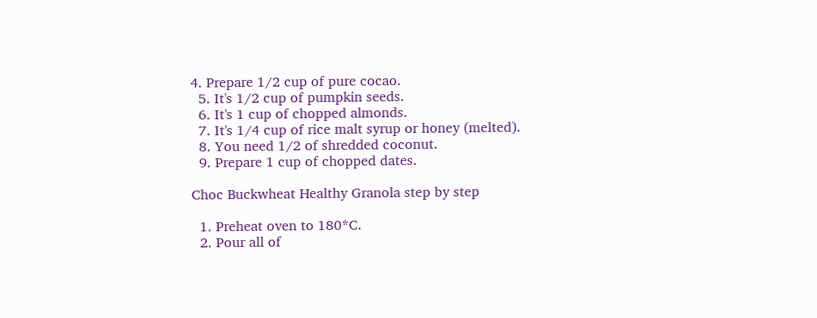4. Prepare 1/2 cup of pure cocao.
  5. It's 1/2 cup of pumpkin seeds.
  6. It's 1 cup of chopped almonds.
  7. It's 1/4 cup of rice malt syrup or honey (melted).
  8. You need 1/2 of shredded coconut.
  9. Prepare 1 cup of chopped dates.

Choc Buckwheat Healthy Granola step by step

  1. Preheat oven to 180*C.
  2. Pour all of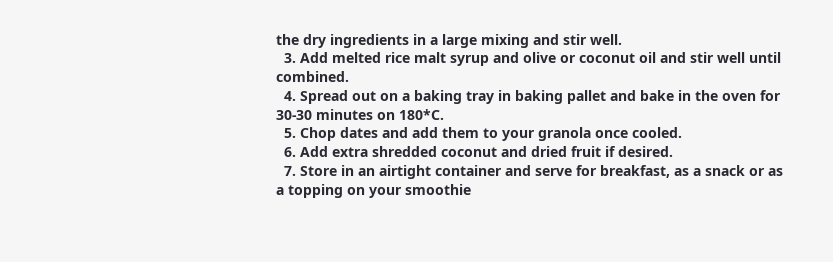the dry ingredients in a large mixing and stir well.
  3. Add melted rice malt syrup and olive or coconut oil and stir well until combined.
  4. Spread out on a baking tray in baking pallet and bake in the oven for 30-30 minutes on 180*C.
  5. Chop dates and add them to your granola once cooled.
  6. Add extra shredded coconut and dried fruit if desired.
  7. Store in an airtight container and serve for breakfast, as a snack or as a topping on your smoothie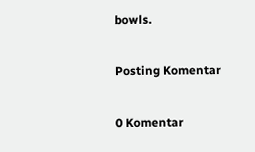bowls.

Posting Komentar

0 Komentar